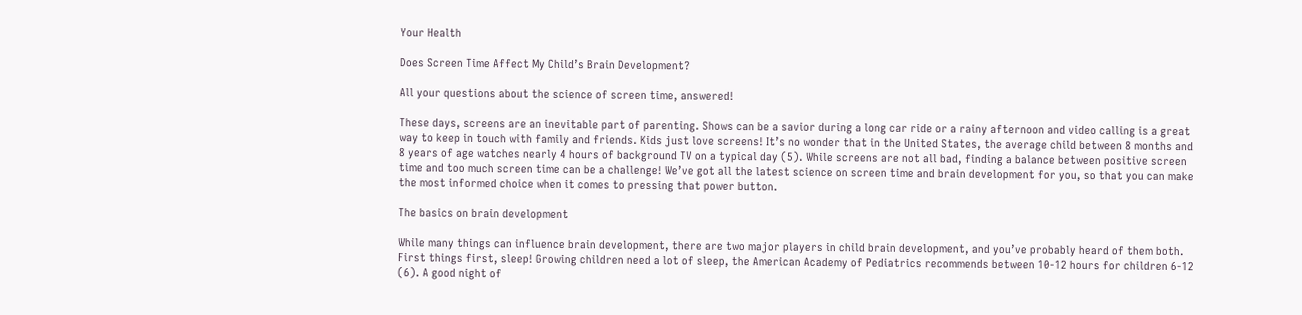Your Health

Does Screen Time Affect My Child’s Brain Development?

All your questions about the science of screen time, answered!

These days, screens are an inevitable part of parenting. Shows can be a savior during a long car ride or a rainy afternoon and video calling is a great way to keep in touch with family and friends. Kids just love screens! It’s no wonder that in the United States, the average child between 8 months and 8 years of age watches nearly 4 hours of background TV on a typical day (5). While screens are not all bad, finding a balance between positive screen time and too much screen time can be a challenge! We’ve got all the latest science on screen time and brain development for you, so that you can make the most informed choice when it comes to pressing that power button.

The basics on brain development

While many things can influence brain development, there are two major players in child brain development, and you’ve probably heard of them both. First things first, sleep! Growing children need a lot of sleep, the American Academy of Pediatrics recommends between 10-12 hours for children 6-12 (6). A good night of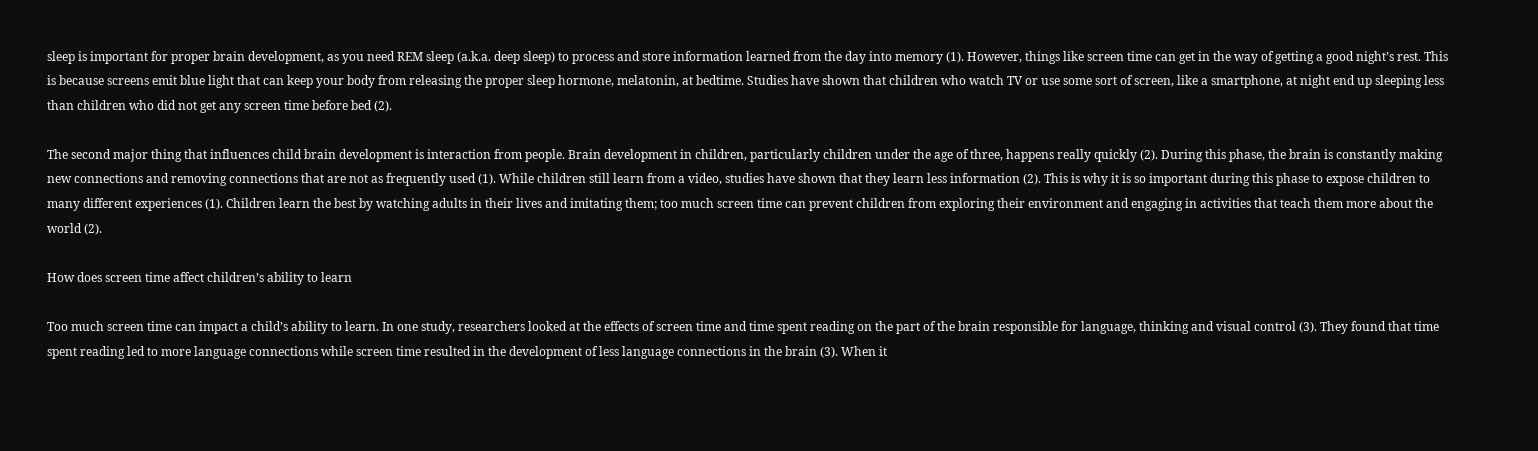sleep is important for proper brain development, as you need REM sleep (a.k.a. deep sleep) to process and store information learned from the day into memory (1). However, things like screen time can get in the way of getting a good night’s rest. This is because screens emit blue light that can keep your body from releasing the proper sleep hormone, melatonin, at bedtime. Studies have shown that children who watch TV or use some sort of screen, like a smartphone, at night end up sleeping less than children who did not get any screen time before bed (2).

The second major thing that influences child brain development is interaction from people. Brain development in children, particularly children under the age of three, happens really quickly (2). During this phase, the brain is constantly making new connections and removing connections that are not as frequently used (1). While children still learn from a video, studies have shown that they learn less information (2). This is why it is so important during this phase to expose children to many different experiences (1). Children learn the best by watching adults in their lives and imitating them; too much screen time can prevent children from exploring their environment and engaging in activities that teach them more about the world (2).

How does screen time affect children’s ability to learn

Too much screen time can impact a child’s ability to learn. In one study, researchers looked at the effects of screen time and time spent reading on the part of the brain responsible for language, thinking and visual control (3). They found that time spent reading led to more language connections while screen time resulted in the development of less language connections in the brain (3). When it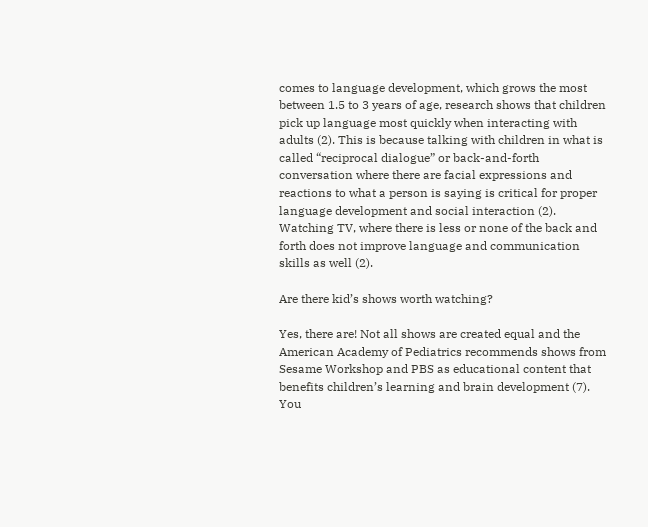comes to language development, which grows the most between 1.5 to 3 years of age, research shows that children pick up language most quickly when interacting with adults (2). This is because talking with children in what is called “reciprocal dialogue” or back-and-forth conversation where there are facial expressions and reactions to what a person is saying is critical for proper language development and social interaction (2). Watching TV, where there is less or none of the back and forth does not improve language and communication skills as well (2).

Are there kid’s shows worth watching?

Yes, there are! Not all shows are created equal and the American Academy of Pediatrics recommends shows from Sesame Workshop and PBS as educational content that benefits children’s learning and brain development (7). You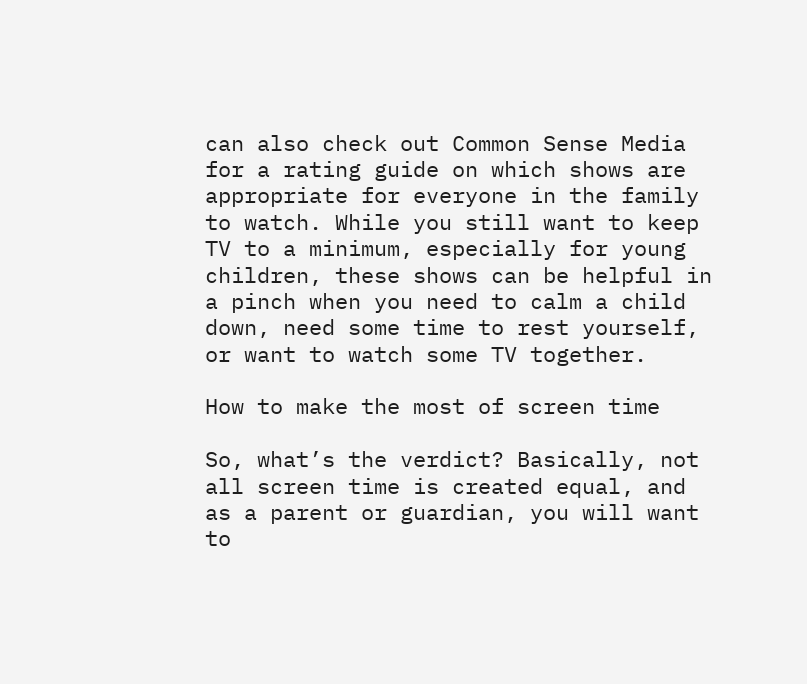can also check out Common Sense Media for a rating guide on which shows are appropriate for everyone in the family to watch. While you still want to keep TV to a minimum, especially for young children, these shows can be helpful in a pinch when you need to calm a child down, need some time to rest yourself, or want to watch some TV together.

How to make the most of screen time

So, what’s the verdict? Basically, not all screen time is created equal, and as a parent or guardian, you will want to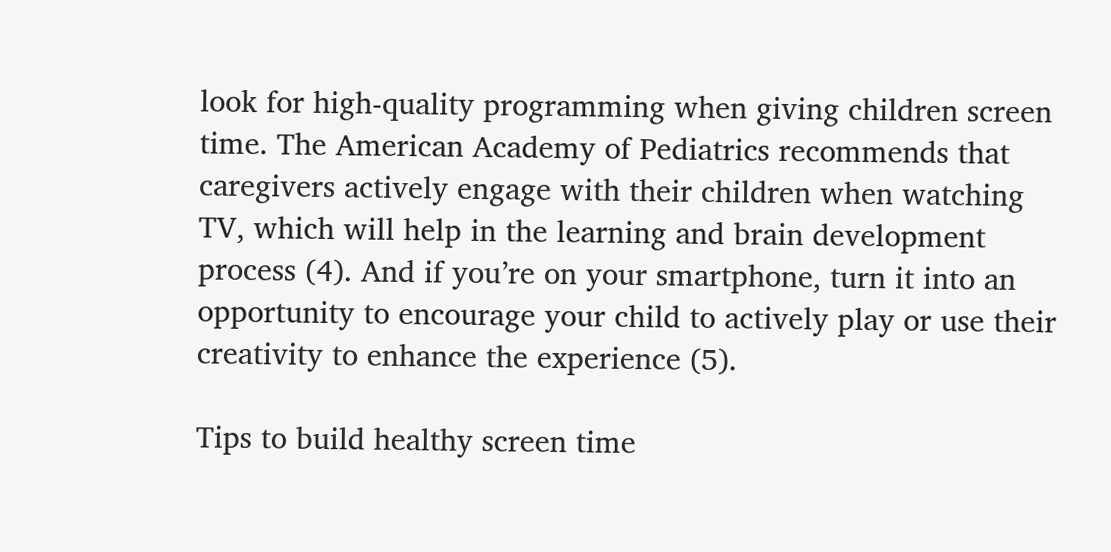look for high-quality programming when giving children screen time. The American Academy of Pediatrics recommends that caregivers actively engage with their children when watching TV, which will help in the learning and brain development process (4). And if you’re on your smartphone, turn it into an opportunity to encourage your child to actively play or use their creativity to enhance the experience (5).

Tips to build healthy screen time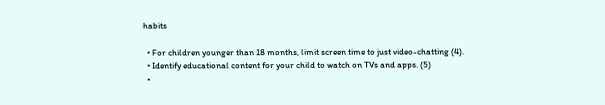habits

  • For children younger than 18 months, limit screen time to just video-chatting (4).
  • Identify educational content for your child to watch on TVs and apps. (5)
  •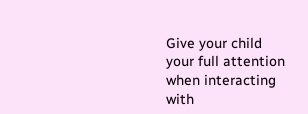Give your child your full attention when interacting with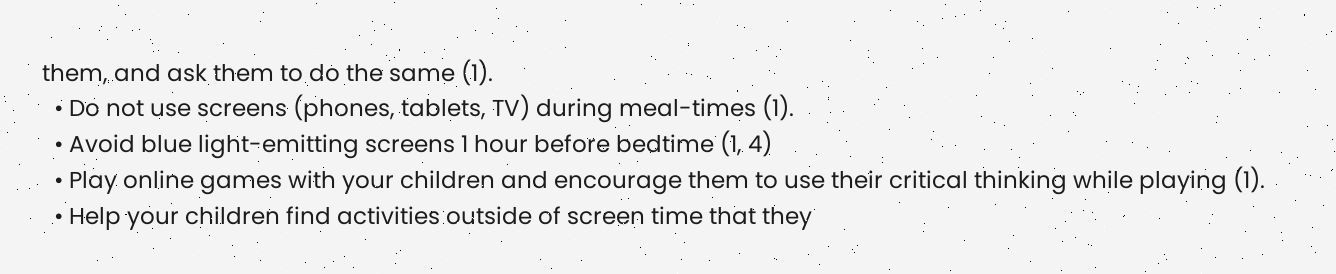them, and ask them to do the same (1).
  • Do not use screens (phones, tablets, TV) during meal-times (1).
  • Avoid blue light-emitting screens 1 hour before bedtime (1, 4)
  • Play online games with your children and encourage them to use their critical thinking while playing (1).
  • Help your children find activities outside of screen time that they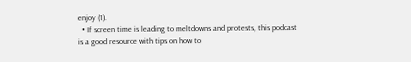enjoy (1).
  • If screen time is leading to meltdowns and protests, this podcast is a good resource with tips on how to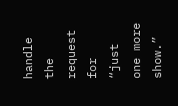handle the request for “just one more show.”